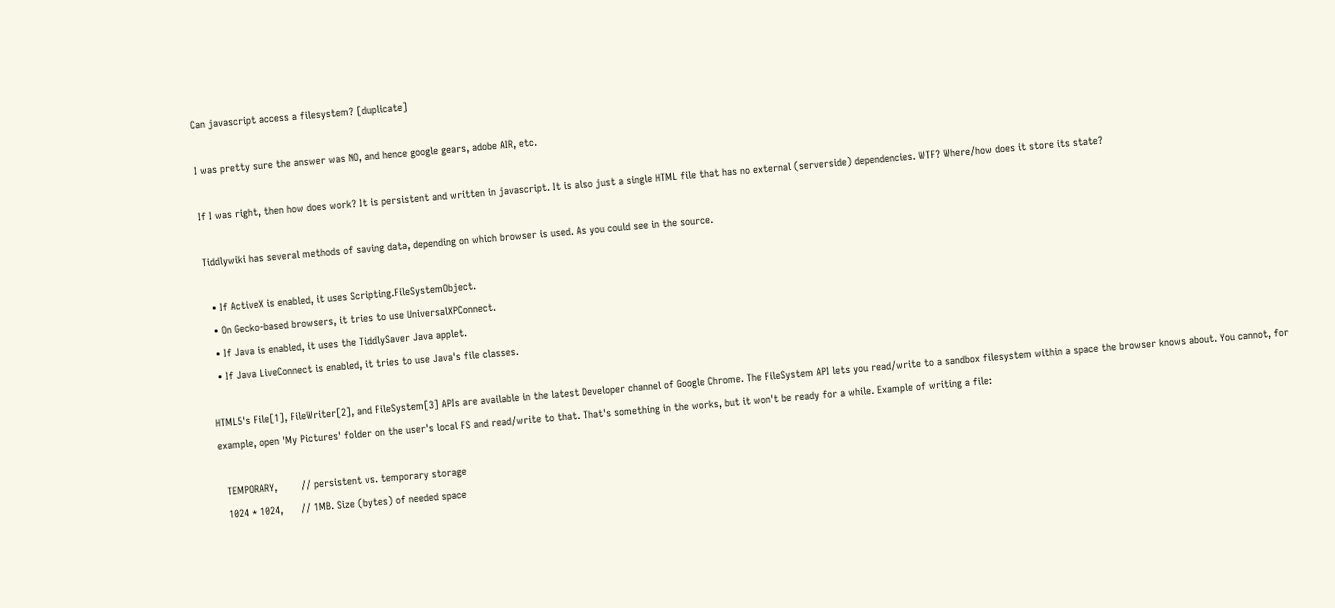Can javascript access a filesystem? [duplicate]

I was pretty sure the answer was NO, and hence google gears, adobe AIR, etc.

If I was right, then how does work? It is persistent and written in javascript. It is also just a single HTML file that has no external (serverside) dependencies. WTF? Where/how does it store its state?

Tiddlywiki has several methods of saving data, depending on which browser is used. As you could see in the source.

  • If ActiveX is enabled, it uses Scripting.FileSystemObject.
  • On Gecko-based browsers, it tries to use UniversalXPConnect.
  • If Java is enabled, it uses the TiddlySaver Java applet.
  • If Java LiveConnect is enabled, it tries to use Java's file classes.

HTML5's File[1], FileWriter[2], and FileSystem[3] APIs are available in the latest Developer channel of Google Chrome. The FileSystem API lets you read/write to a sandbox filesystem within a space the browser knows about. You cannot, for example, open 'My Pictures' folder on the user's local FS and read/write to that. That's something in the works, but it won't be ready for a while. Example of writing a file:

  TEMPORARY,        // persistent vs. temporary storage
  1024 * 1024,      // 1MB. Size (bytes) of needed space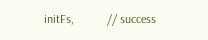initFs,           // success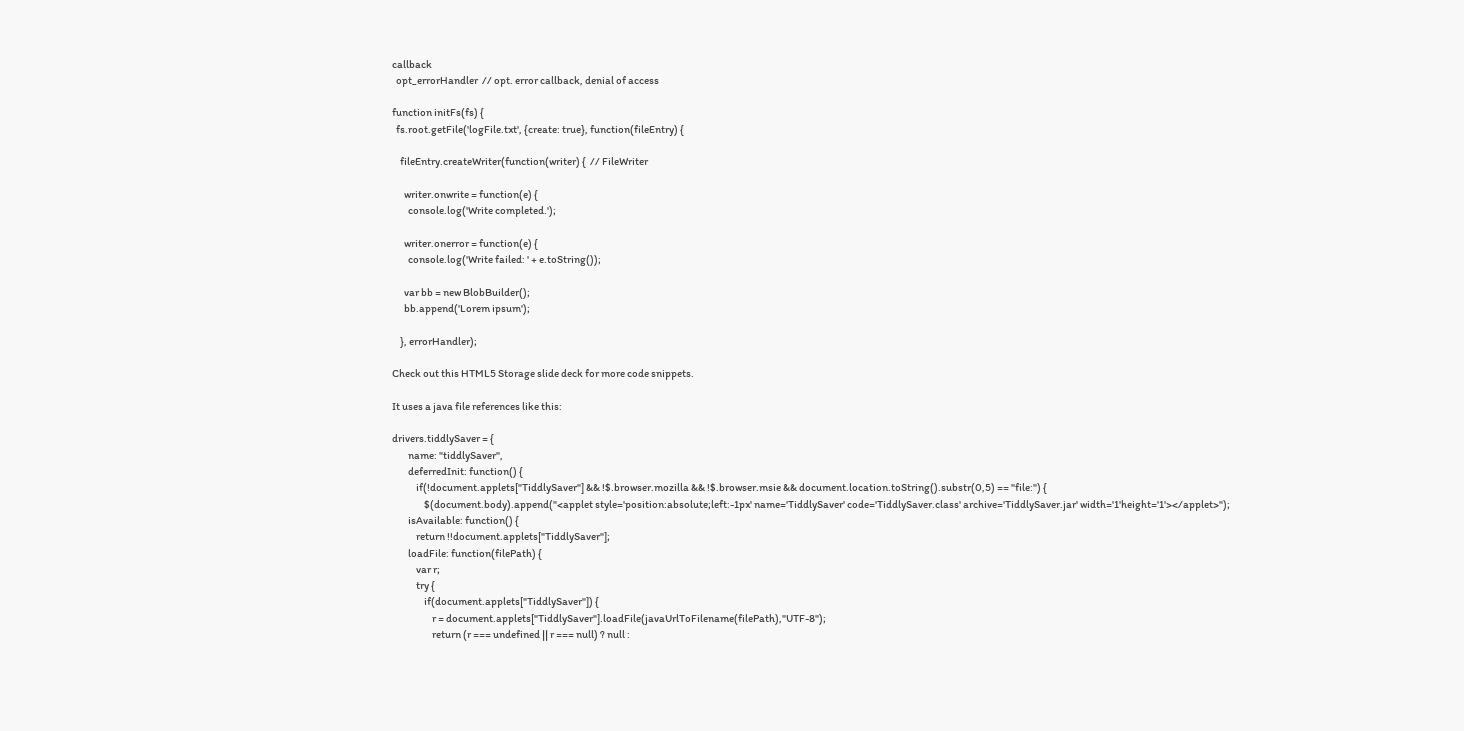callback
  opt_errorHandler  // opt. error callback, denial of access

function initFs(fs) {
  fs.root.getFile('logFile.txt', {create: true}, function(fileEntry) {

    fileEntry.createWriter(function(writer) {  // FileWriter

      writer.onwrite = function(e) {
        console.log('Write completed.');

      writer.onerror = function(e) {
        console.log('Write failed: ' + e.toString());

      var bb = new BlobBuilder();
      bb.append('Lorem ipsum');

    }, errorHandler);

Check out this HTML5 Storage slide deck for more code snippets.

It uses a java file references like this:

drivers.tiddlySaver = {
        name: "tiddlySaver",
        deferredInit: function() {
            if(!document.applets["TiddlySaver"] && !$.browser.mozilla && !$.browser.msie && document.location.toString().substr(0,5) == "file:") {
                $(document.body).append("<applet style='position:absolute;left:-1px' name='TiddlySaver' code='TiddlySaver.class' archive='TiddlySaver.jar' width='1'height='1'></applet>");
        isAvailable: function() {
            return !!document.applets["TiddlySaver"];
        loadFile: function(filePath) {
            var r;
            try {
                if(document.applets["TiddlySaver"]) {
                    r = document.applets["TiddlySaver"].loadFile(javaUrlToFilename(filePath),"UTF-8");
                    return (r === undefined || r === null) ? null :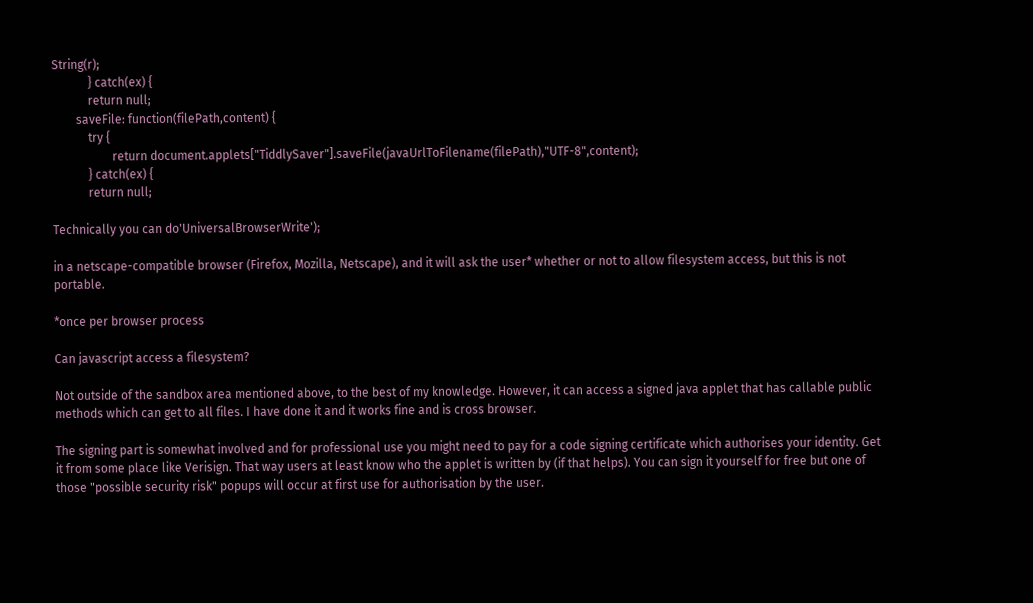String(r);
            } catch(ex) {
            return null;
        saveFile: function(filePath,content) {
            try {
                    return document.applets["TiddlySaver"].saveFile(javaUrlToFilename(filePath),"UTF-8",content);
            } catch(ex) {
            return null;

Technically you can do'UniversalBrowserWrite');

in a netscape-compatible browser (Firefox, Mozilla, Netscape), and it will ask the user* whether or not to allow filesystem access, but this is not portable.

*once per browser process

Can javascript access a filesystem?

Not outside of the sandbox area mentioned above, to the best of my knowledge. However, it can access a signed java applet that has callable public methods which can get to all files. I have done it and it works fine and is cross browser.

The signing part is somewhat involved and for professional use you might need to pay for a code signing certificate which authorises your identity. Get it from some place like Verisign. That way users at least know who the applet is written by (if that helps). You can sign it yourself for free but one of those "possible security risk" popups will occur at first use for authorisation by the user.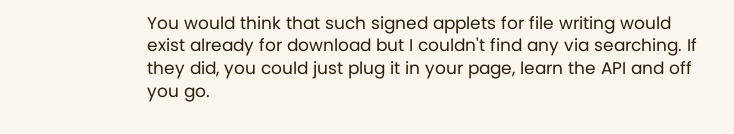You would think that such signed applets for file writing would exist already for download but I couldn't find any via searching. If they did, you could just plug it in your page, learn the API and off you go.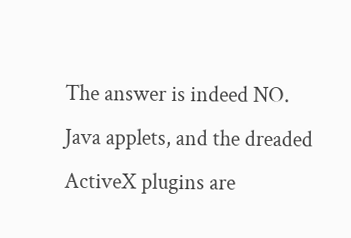The answer is indeed NO. Java applets, and the dreaded ActiveX plugins are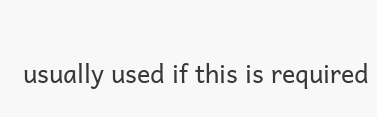usually used if this is required